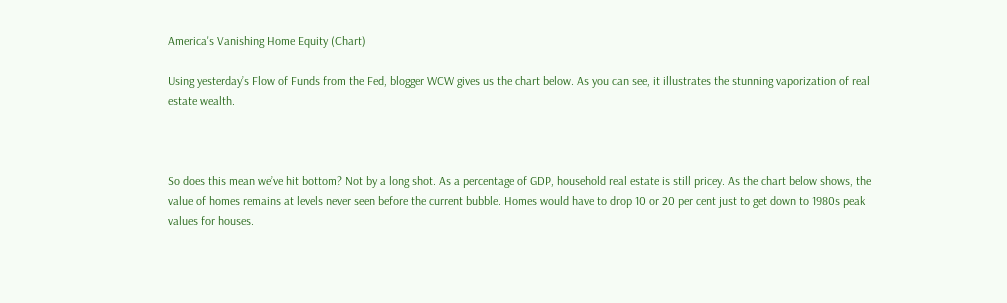America's Vanishing Home Equity (Chart)

Using yesterday’s Flow of Funds from the Fed, blogger WCW gives us the chart below. As you can see, it illustrates the stunning vaporization of real estate wealth.



So does this mean we’ve hit bottom? Not by a long shot. As a percentage of GDP, household real estate is still pricey. As the chart below shows, the value of homes remains at levels never seen before the current bubble. Homes would have to drop 10 or 20 per cent just to get down to 1980s peak values for houses.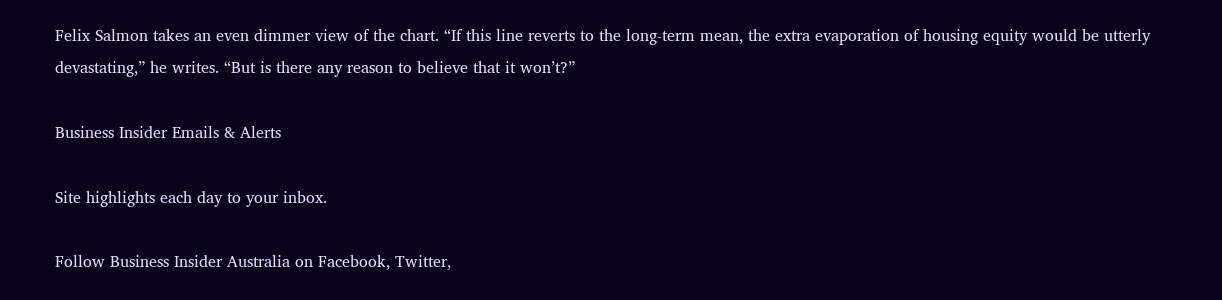Felix Salmon takes an even dimmer view of the chart. “If this line reverts to the long-term mean, the extra evaporation of housing equity would be utterly devastating,” he writes. “But is there any reason to believe that it won’t?”

Business Insider Emails & Alerts

Site highlights each day to your inbox.

Follow Business Insider Australia on Facebook, Twitter,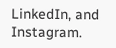LinkedIn, and Instagram.